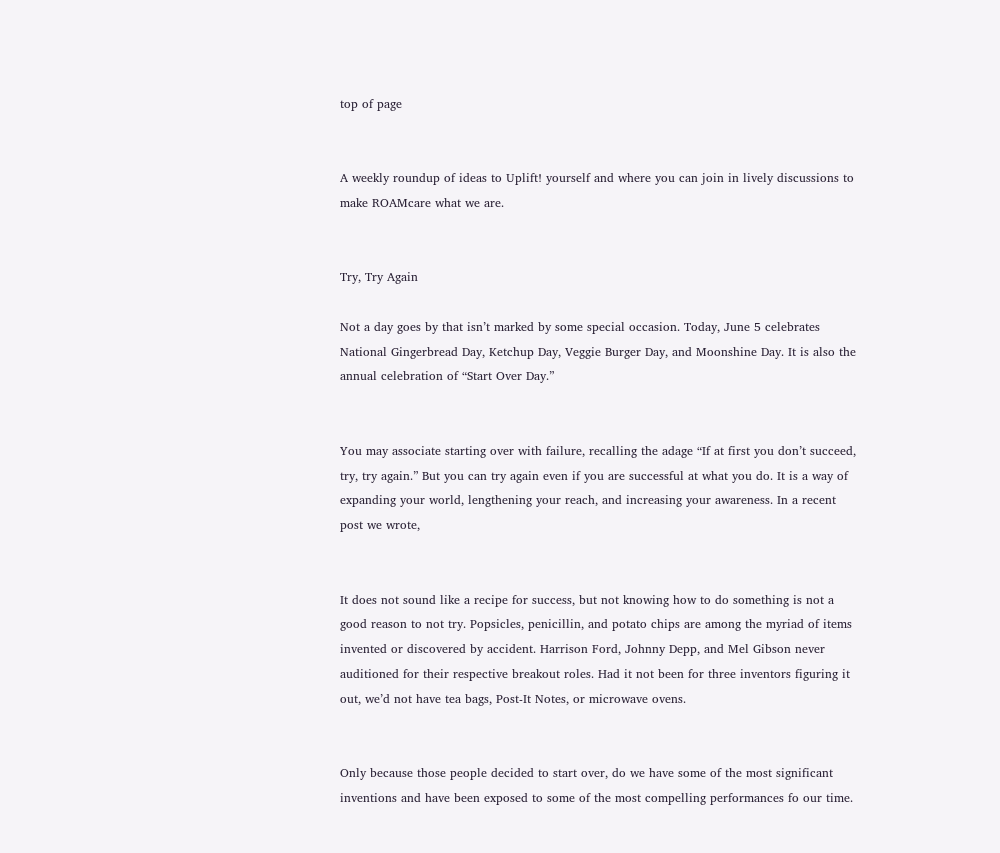top of page


A weekly roundup of ideas to Uplift! yourself and where you can join in lively discussions to make ROAMcare what we are.


Try, Try Again

Not a day goes by that isn’t marked by some special occasion. Today, June 5 celebrates National Gingerbread Day, Ketchup Day, Veggie Burger Day, and Moonshine Day. It is also the annual celebration of “Start Over Day.”


You may associate starting over with failure, recalling the adage “If at first you don’t succeed, try, try again.” But you can try again even if you are successful at what you do. It is a way of expanding your world, lengthening your reach, and increasing your awareness. In a recent post we wrote,


It does not sound like a recipe for success, but not knowing how to do something is not a good reason to not try. Popsicles, penicillin, and potato chips are among the myriad of items invented or discovered by accident. Harrison Ford, Johnny Depp, and Mel Gibson never auditioned for their respective breakout roles. Had it not been for three inventors figuring it out, we’d not have tea bags, Post-It Notes, or microwave ovens.


Only because those people decided to start over, do we have some of the most significant inventions and have been exposed to some of the most compelling performances fo our time.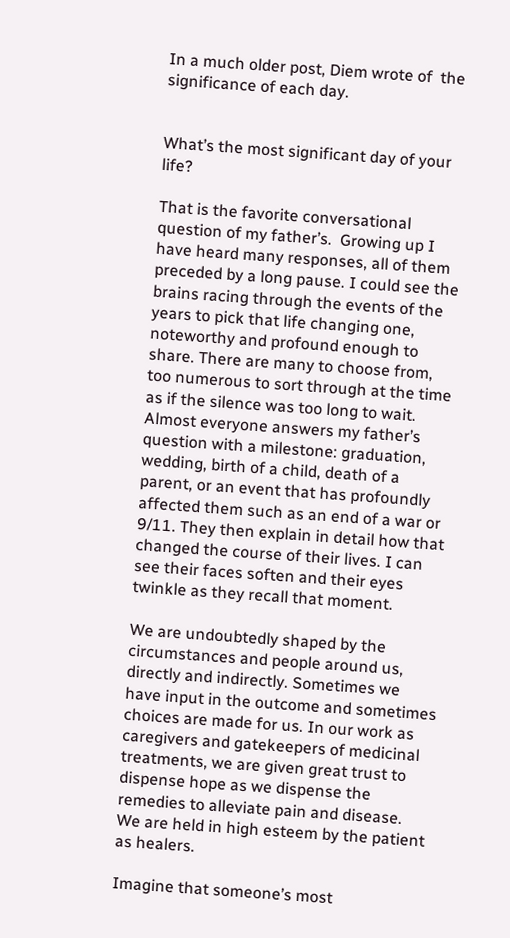In a much older post, Diem wrote of  the significance of each day.


What’s the most significant day of your life?

That is the favorite conversational question of my father’s.  Growing up I have heard many responses, all of them preceded by a long pause. I could see the brains racing through the events of the years to pick that life changing one, noteworthy and profound enough to share. There are many to choose from, too numerous to sort through at the time as if the silence was too long to wait. Almost everyone answers my father’s question with a milestone: graduation, wedding, birth of a child, death of a parent, or an event that has profoundly affected them such as an end of a war or 9/11. They then explain in detail how that changed the course of their lives. I can see their faces soften and their eyes twinkle as they recall that moment.

We are undoubtedly shaped by the circumstances and people around us, directly and indirectly. Sometimes we have input in the outcome and sometimes choices are made for us. In our work as caregivers and gatekeepers of medicinal treatments, we are given great trust to dispense hope as we dispense the remedies to alleviate pain and disease. We are held in high esteem by the patient as healers.

Imagine that someone’s most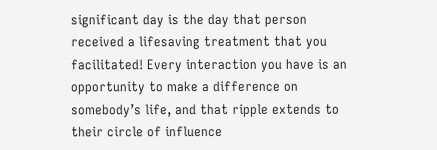significant day is the day that person received a lifesaving treatment that you facilitated! Every interaction you have is an opportunity to make a difference on somebody’s life, and that ripple extends to their circle of influence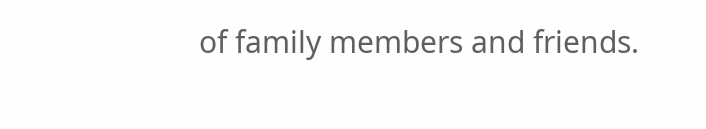of family members and friends.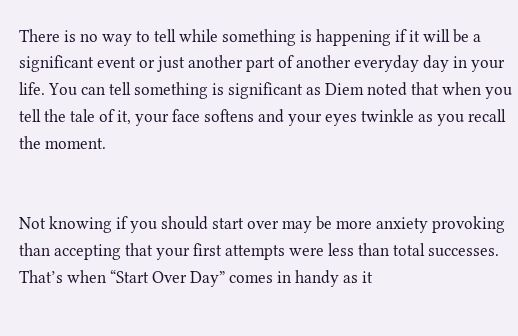There is no way to tell while something is happening if it will be a significant event or just another part of another everyday day in your life. You can tell something is significant as Diem noted that when you tell the tale of it, your face softens and your eyes twinkle as you recall the moment.


Not knowing if you should start over may be more anxiety provoking than accepting that your first attempts were less than total successes. That’s when “Start Over Day” comes in handy as it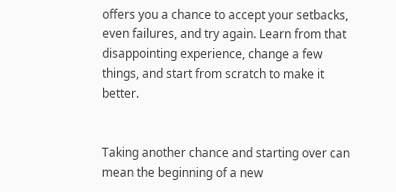offers you a chance to accept your setbacks, even failures, and try again. Learn from that disappointing experience, change a few things, and start from scratch to make it better.


Taking another chance and starting over can mean the beginning of a new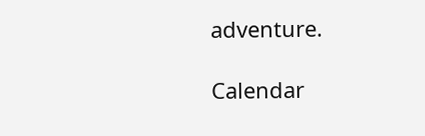adventure.

Calendar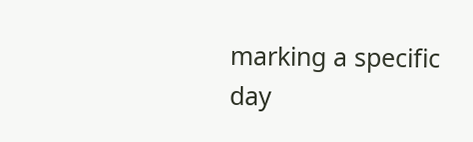marking a specific day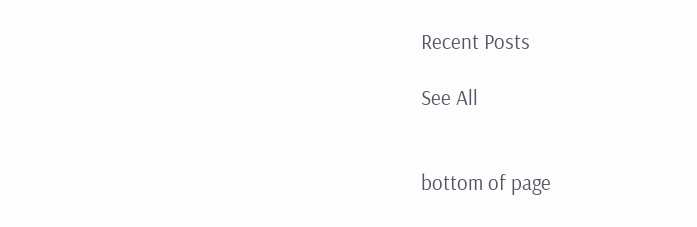Recent Posts

See All


bottom of page